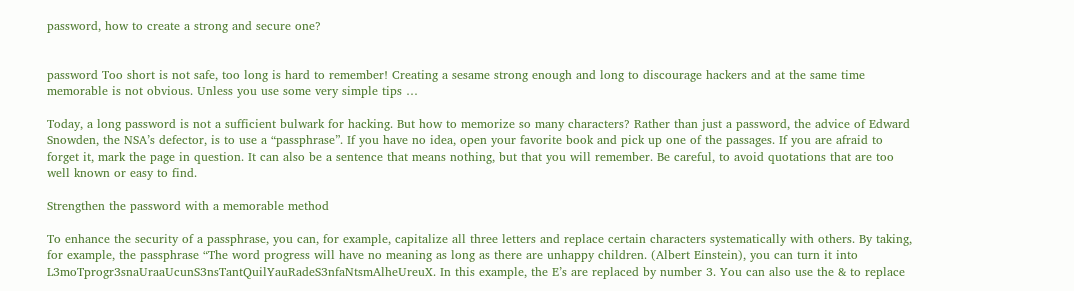password, how to create a strong and secure one?


password Too short is not safe, too long is hard to remember! Creating a sesame strong enough and long to discourage hackers and at the same time memorable is not obvious. Unless you use some very simple tips …

Today, a long password is not a sufficient bulwark for hacking. But how to memorize so many characters? Rather than just a password, the advice of Edward Snowden, the NSA’s defector, is to use a “passphrase”. If you have no idea, open your favorite book and pick up one of the passages. If you are afraid to forget it, mark the page in question. It can also be a sentence that means nothing, but that you will remember. Be careful, to avoid quotations that are too well known or easy to find.

Strengthen the password with a memorable method

To enhance the security of a passphrase, you can, for example, capitalize all three letters and replace certain characters systematically with others. By taking, for example, the passphrase “The word progress will have no meaning as long as there are unhappy children. (Albert Einstein), you can turn it into L3moTprogr3snaUraaUcunS3nsTantQuilYauRadeS3nfaNtsmAlheUreuX. In this example, the E’s are replaced by number 3. You can also use the & to replace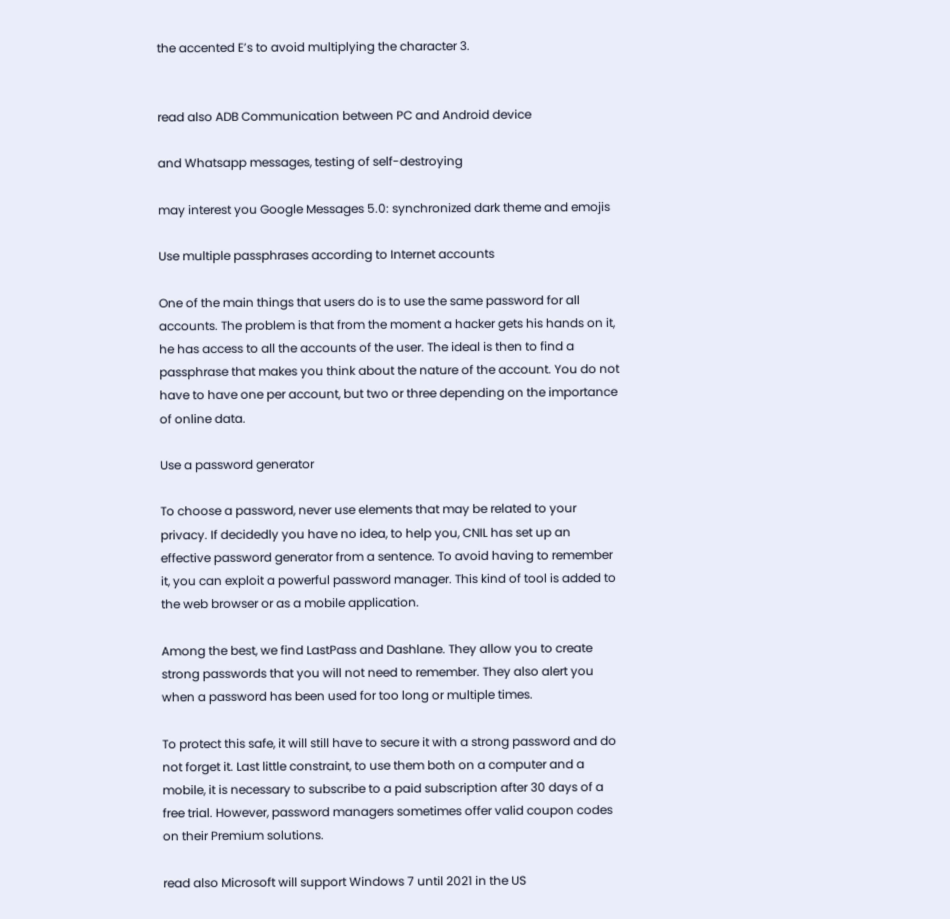the accented E’s to avoid multiplying the character 3.


read also ADB Communication between PC and Android device

and Whatsapp messages, testing of self-destroying

may interest you Google Messages 5.0: synchronized dark theme and emojis

Use multiple passphrases according to Internet accounts

One of the main things that users do is to use the same password for all accounts. The problem is that from the moment a hacker gets his hands on it, he has access to all the accounts of the user. The ideal is then to find a passphrase that makes you think about the nature of the account. You do not have to have one per account, but two or three depending on the importance of online data.

Use a password generator

To choose a password, never use elements that may be related to your privacy. If decidedly you have no idea, to help you, CNIL has set up an effective password generator from a sentence. To avoid having to remember it, you can exploit a powerful password manager. This kind of tool is added to the web browser or as a mobile application.

Among the best, we find LastPass and Dashlane. They allow you to create strong passwords that you will not need to remember. They also alert you when a password has been used for too long or multiple times.

To protect this safe, it will still have to secure it with a strong password and do not forget it. Last little constraint, to use them both on a computer and a mobile, it is necessary to subscribe to a paid subscription after 30 days of a free trial. However, password managers sometimes offer valid coupon codes on their Premium solutions.

read also Microsoft will support Windows 7 until 2021 in the US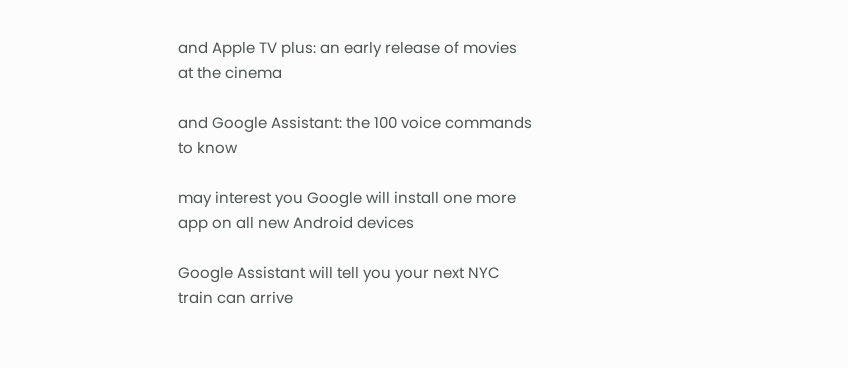and Apple TV plus: an early release of movies at the cinema

and Google Assistant: the 100 voice commands to know

may interest you Google will install one more app on all new Android devices

Google Assistant will tell you your next NYC train can arrive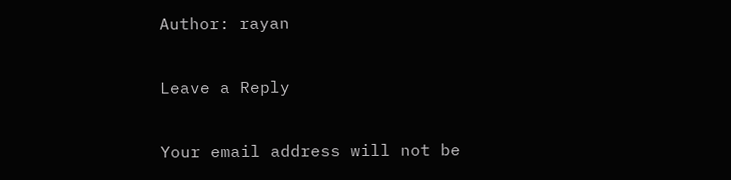Author: rayan

Leave a Reply

Your email address will not be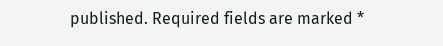published. Required fields are marked *